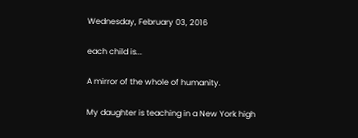Wednesday, February 03, 2016

each child is...

A mirror of the whole of humanity.

My daughter is teaching in a New York high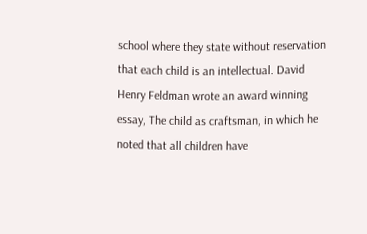school where they state without reservation that each child is an intellectual. David Henry Feldman wrote an award winning essay, The child as craftsman, in which he noted that all children have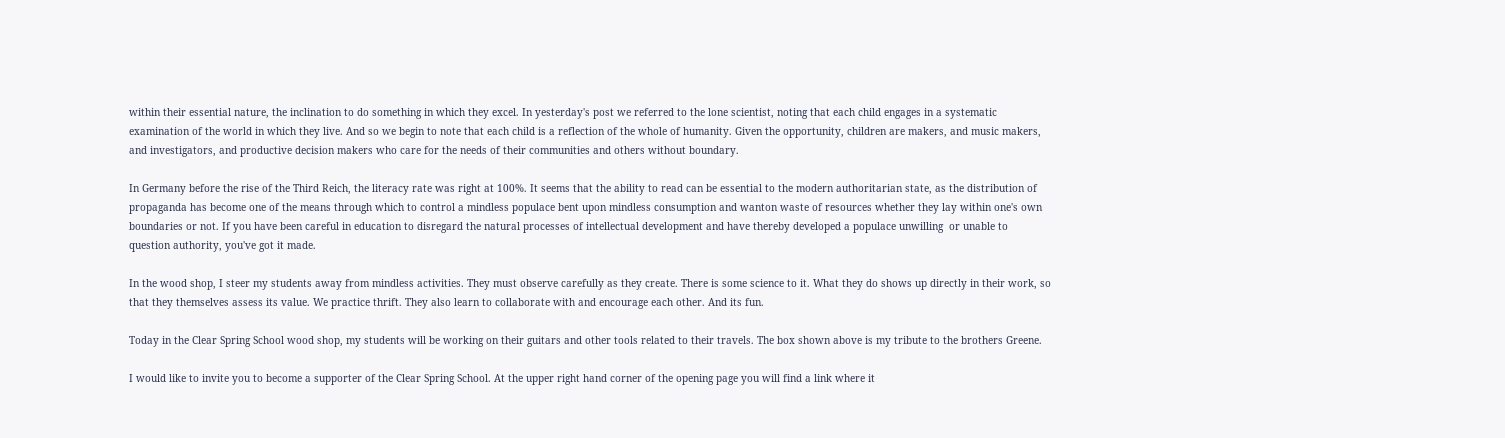within their essential nature, the inclination to do something in which they excel. In yesterday's post we referred to the lone scientist, noting that each child engages in a systematic examination of the world in which they live. And so we begin to note that each child is a reflection of the whole of humanity. Given the opportunity, children are makers, and music makers, and investigators, and productive decision makers who care for the needs of their communities and others without boundary.

In Germany before the rise of the Third Reich, the literacy rate was right at 100%. It seems that the ability to read can be essential to the modern authoritarian state, as the distribution of propaganda has become one of the means through which to control a mindless populace bent upon mindless consumption and wanton waste of resources whether they lay within one's own boundaries or not. If you have been careful in education to disregard the natural processes of intellectual development and have thereby developed a populace unwilling  or unable to question authority, you've got it made.

In the wood shop, I steer my students away from mindless activities. They must observe carefully as they create. There is some science to it. What they do shows up directly in their work, so that they themselves assess its value. We practice thrift. They also learn to collaborate with and encourage each other. And its fun.

Today in the Clear Spring School wood shop, my students will be working on their guitars and other tools related to their travels. The box shown above is my tribute to the brothers Greene.

I would like to invite you to become a supporter of the Clear Spring School. At the upper right hand corner of the opening page you will find a link where it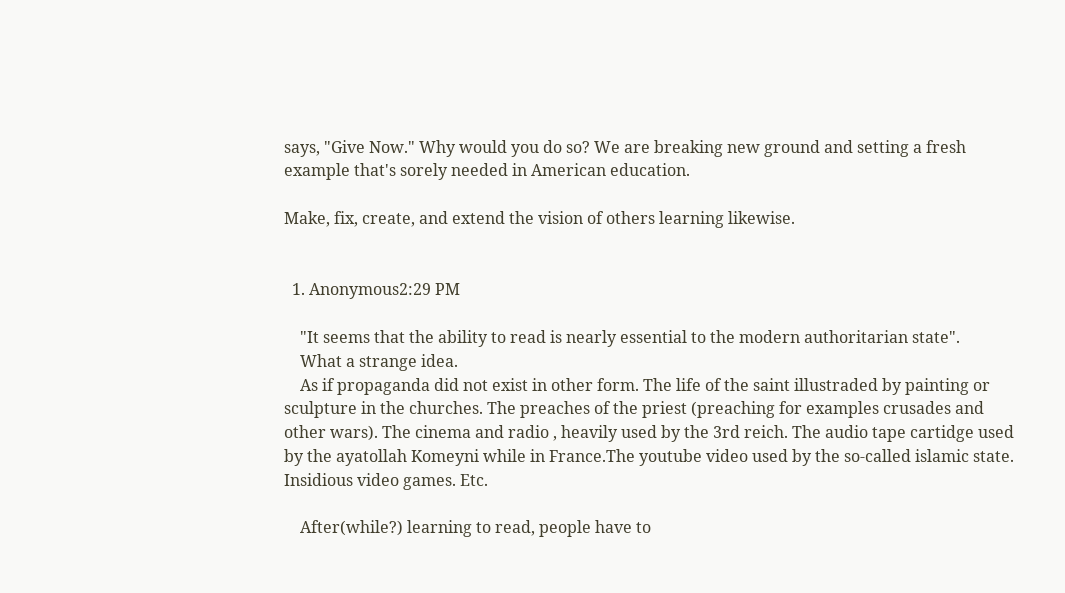says, "Give Now." Why would you do so? We are breaking new ground and setting a fresh example that's sorely needed in American education.

Make, fix, create, and extend the vision of others learning likewise.


  1. Anonymous2:29 PM

    "It seems that the ability to read is nearly essential to the modern authoritarian state".
    What a strange idea.
    As if propaganda did not exist in other form. The life of the saint illustraded by painting or sculpture in the churches. The preaches of the priest (preaching for examples crusades and other wars). The cinema and radio , heavily used by the 3rd reich. The audio tape cartidge used by the ayatollah Komeyni while in France.The youtube video used by the so-called islamic state. Insidious video games. Etc.

    After(while?) learning to read, people have to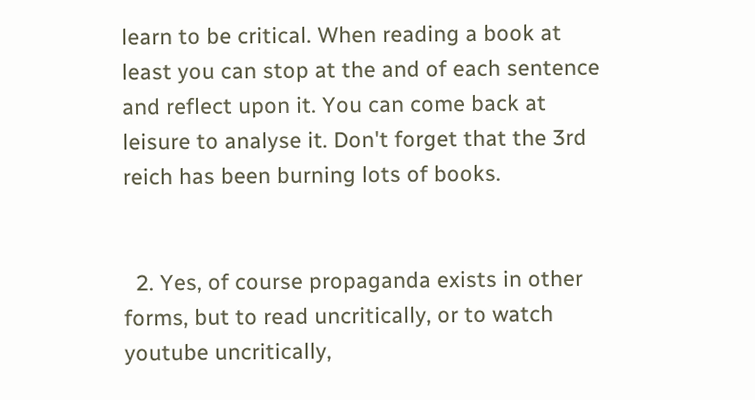learn to be critical. When reading a book at least you can stop at the and of each sentence and reflect upon it. You can come back at leisure to analyse it. Don't forget that the 3rd reich has been burning lots of books.


  2. Yes, of course propaganda exists in other forms, but to read uncritically, or to watch youtube uncritically,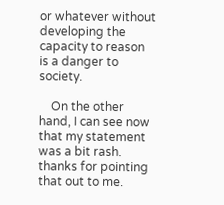or whatever without developing the capacity to reason is a danger to society.

    On the other hand, I can see now that my statement was a bit rash. thanks for pointing that out to me.